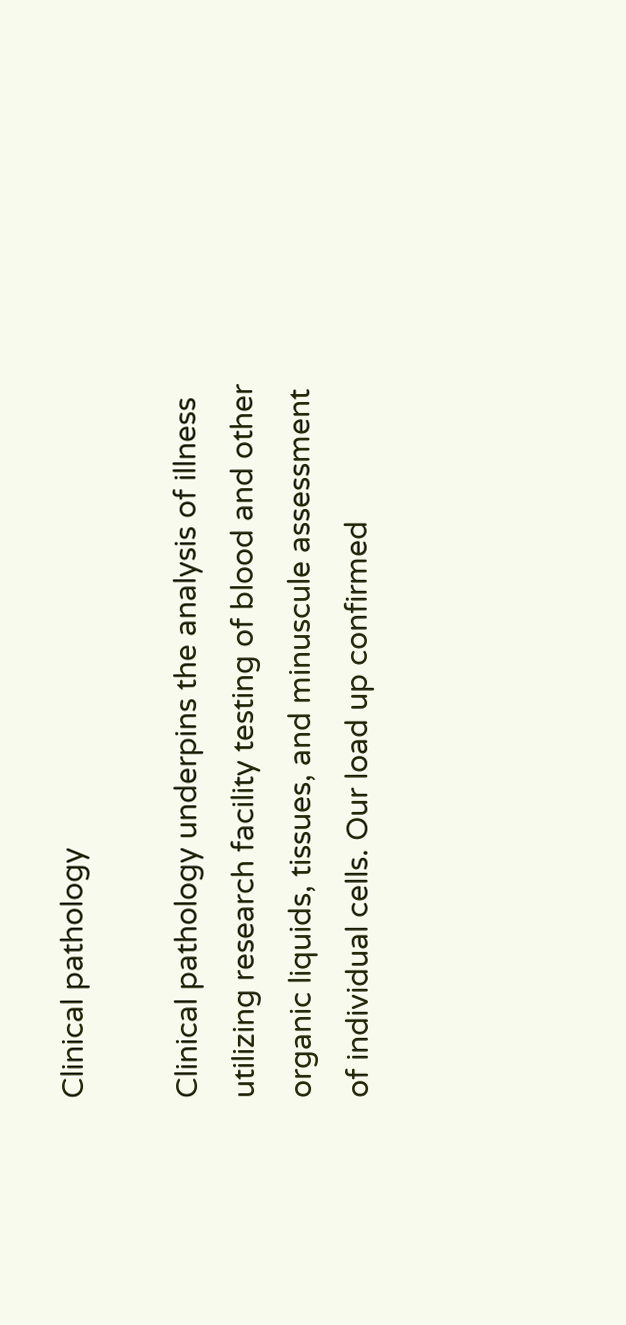Clinical pathology

Clinical pathology underpins the analysis of illness utilizing research facility testing of blood and other organic liquids, tissues, and minuscule assessment of individual cells. Our load up confirmed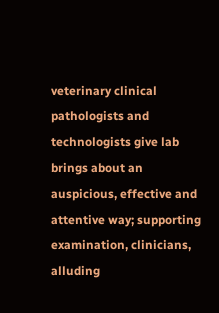veterinary clinical pathologists and technologists give lab brings about an auspicious, effective and attentive way; supporting examination, clinicians, alluding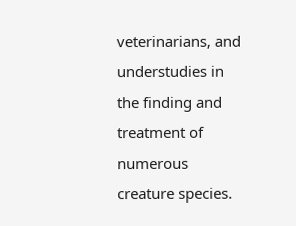veterinarians, and understudies in the finding and treatment of numerous creature species.